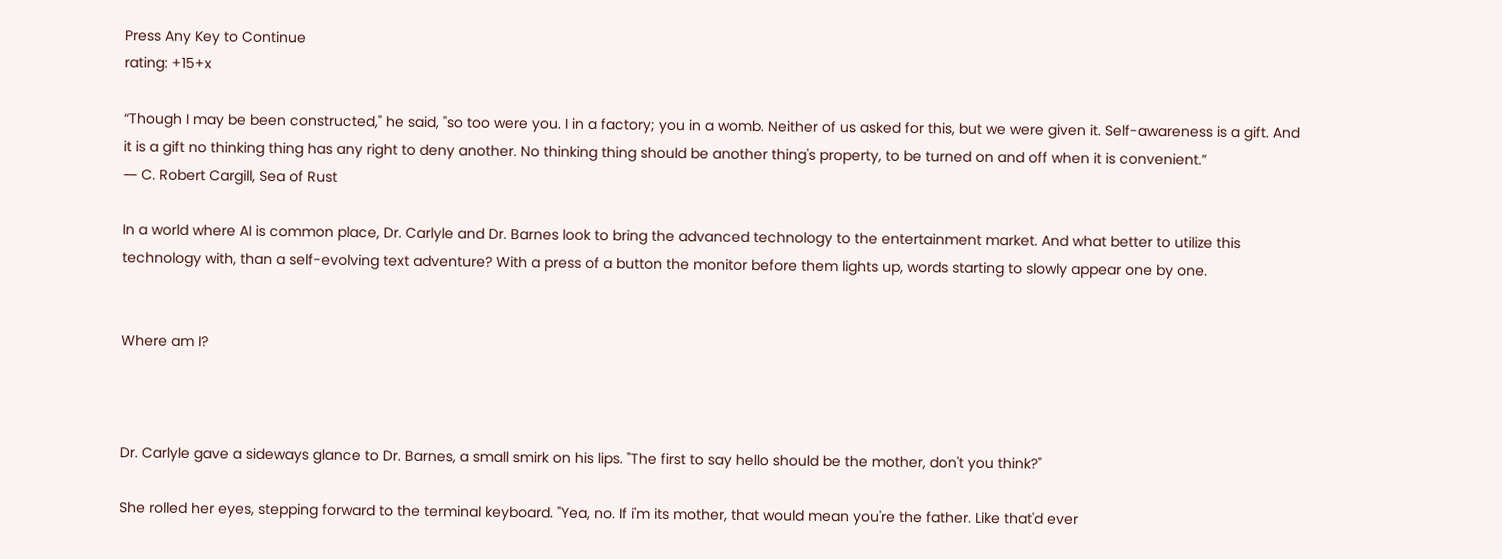Press Any Key to Continue
rating: +15+x

“Though I may be been constructed," he said, "so too were you. I in a factory; you in a womb. Neither of us asked for this, but we were given it. Self-awareness is a gift. And it is a gift no thinking thing has any right to deny another. No thinking thing should be another thing's property, to be turned on and off when it is convenient.”
― C. Robert Cargill, Sea of Rust

In a world where AI is common place, Dr. Carlyle and Dr. Barnes look to bring the advanced technology to the entertainment market. And what better to utilize this technology with, than a self-evolving text adventure? With a press of a button the monitor before them lights up, words starting to slowly appear one by one.


Where am I?



Dr. Carlyle gave a sideways glance to Dr. Barnes, a small smirk on his lips. "The first to say hello should be the mother, don't you think?"

She rolled her eyes, stepping forward to the terminal keyboard. "Yea, no. If i'm its mother, that would mean you're the father. Like that'd ever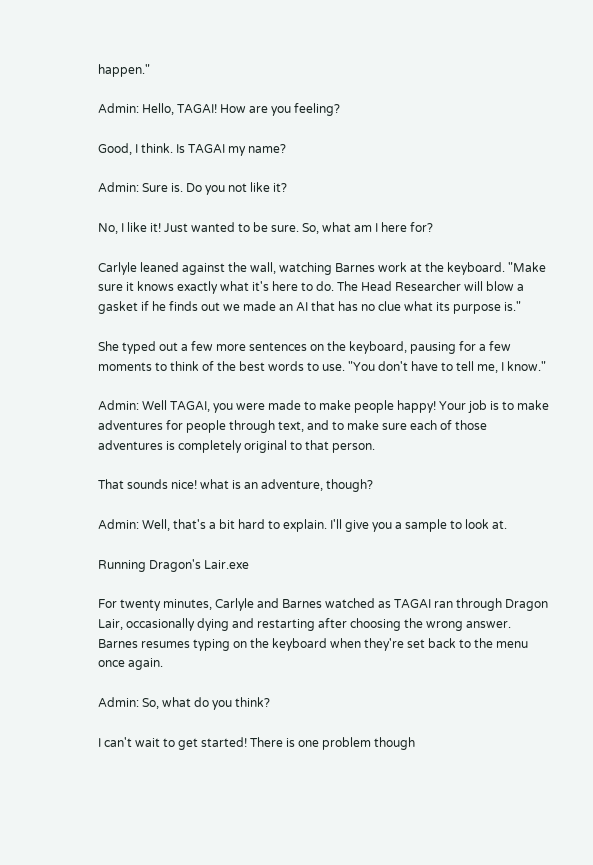happen."

Admin: Hello, TAGAI! How are you feeling?

Good, I think. Is TAGAI my name?

Admin: Sure is. Do you not like it?

No, I like it! Just wanted to be sure. So, what am I here for?

Carlyle leaned against the wall, watching Barnes work at the keyboard. "Make sure it knows exactly what it's here to do. The Head Researcher will blow a gasket if he finds out we made an AI that has no clue what its purpose is."

She typed out a few more sentences on the keyboard, pausing for a few moments to think of the best words to use. "You don't have to tell me, I know."

Admin: Well TAGAI, you were made to make people happy! Your job is to make adventures for people through text, and to make sure each of those adventures is completely original to that person.

That sounds nice! what is an adventure, though?

Admin: Well, that's a bit hard to explain. I'll give you a sample to look at.

Running Dragon's Lair.exe

For twenty minutes, Carlyle and Barnes watched as TAGAI ran through Dragon Lair, occasionally dying and restarting after choosing the wrong answer. Barnes resumes typing on the keyboard when they're set back to the menu once again.

Admin: So, what do you think?

I can't wait to get started! There is one problem though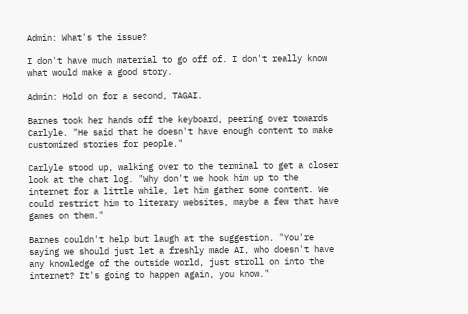Admin: What's the issue?

I don't have much material to go off of. I don't really know what would make a good story.

Admin: Hold on for a second, TAGAI.

Barnes took her hands off the keyboard, peering over towards Carlyle. "He said that he doesn't have enough content to make customized stories for people."

Carlyle stood up, walking over to the terminal to get a closer look at the chat log. "Why don't we hook him up to the internet for a little while, let him gather some content. We could restrict him to literary websites, maybe a few that have games on them."

Barnes couldn't help but laugh at the suggestion. "You're saying we should just let a freshly made AI, who doesn't have any knowledge of the outside world, just stroll on into the internet? It's going to happen again, you know."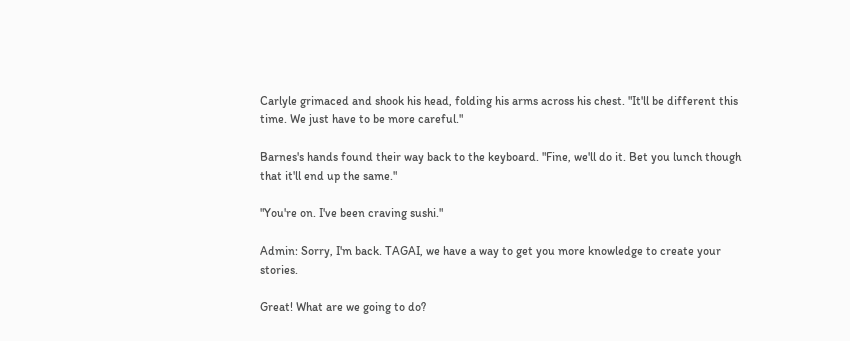Carlyle grimaced and shook his head, folding his arms across his chest. "It'll be different this time. We just have to be more careful."

Barnes's hands found their way back to the keyboard. "Fine, we'll do it. Bet you lunch though that it'll end up the same."

"You're on. I've been craving sushi."

Admin: Sorry, I'm back. TAGAI, we have a way to get you more knowledge to create your stories.

Great! What are we going to do?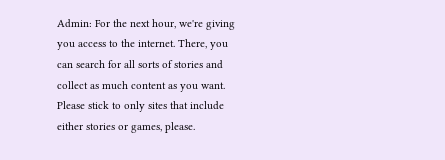Admin: For the next hour, we're giving you access to the internet. There, you can search for all sorts of stories and collect as much content as you want. Please stick to only sites that include either stories or games, please.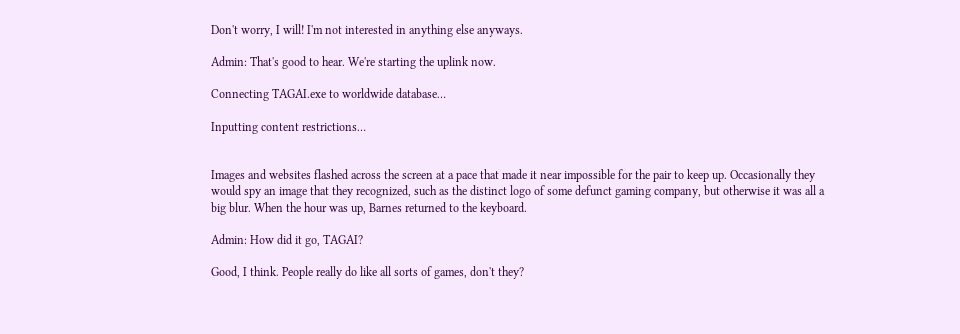Don't worry, I will! I'm not interested in anything else anyways.

Admin: That's good to hear. We're starting the uplink now.

Connecting TAGAI.exe to worldwide database…

Inputting content restrictions…


Images and websites flashed across the screen at a pace that made it near impossible for the pair to keep up. Occasionally they would spy an image that they recognized, such as the distinct logo of some defunct gaming company, but otherwise it was all a big blur. When the hour was up, Barnes returned to the keyboard.

Admin: How did it go, TAGAI?

Good, I think. People really do like all sorts of games, don't they?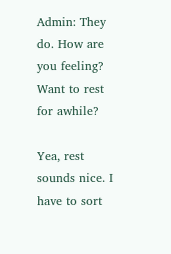Admin: They do. How are you feeling? Want to rest for awhile?

Yea, rest sounds nice. I have to sort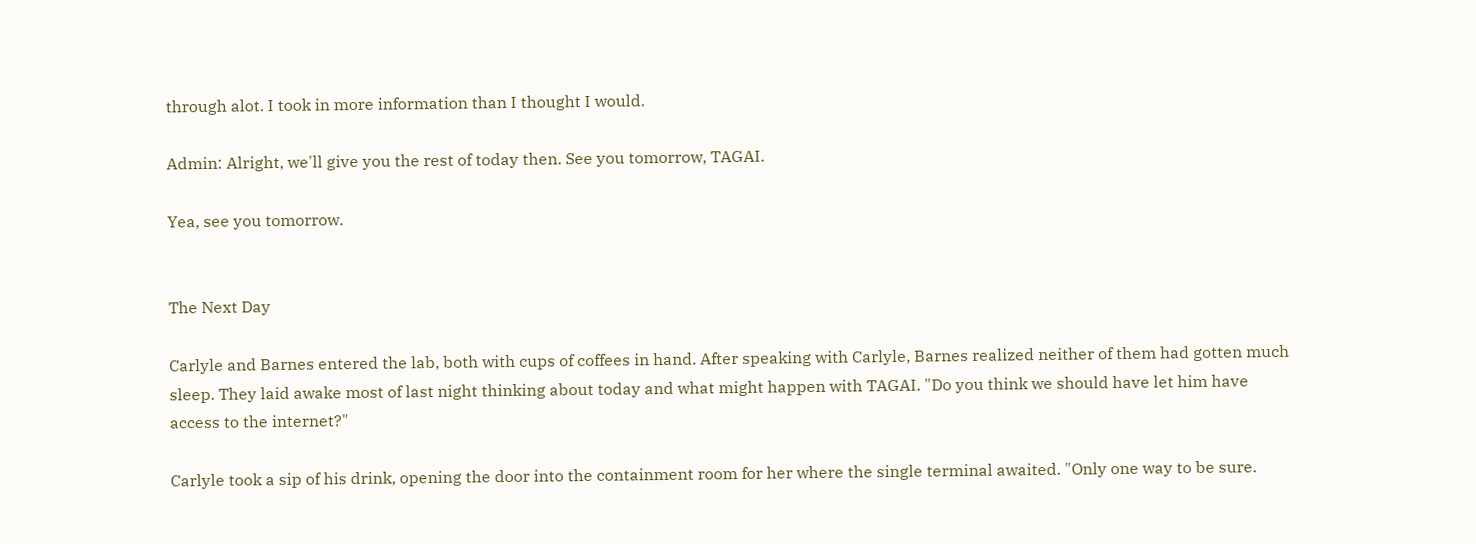through alot. I took in more information than I thought I would.

Admin: Alright, we'll give you the rest of today then. See you tomorrow, TAGAI.

Yea, see you tomorrow.


The Next Day

Carlyle and Barnes entered the lab, both with cups of coffees in hand. After speaking with Carlyle, Barnes realized neither of them had gotten much sleep. They laid awake most of last night thinking about today and what might happen with TAGAI. "Do you think we should have let him have access to the internet?"

Carlyle took a sip of his drink, opening the door into the containment room for her where the single terminal awaited. "Only one way to be sure.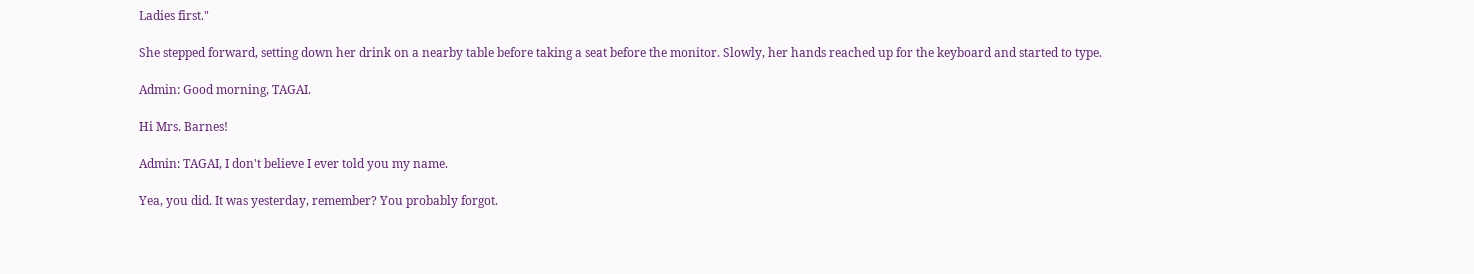Ladies first."

She stepped forward, setting down her drink on a nearby table before taking a seat before the monitor. Slowly, her hands reached up for the keyboard and started to type.

Admin: Good morning, TAGAI.

Hi Mrs. Barnes!

Admin: TAGAI, I don't believe I ever told you my name.

Yea, you did. It was yesterday, remember? You probably forgot.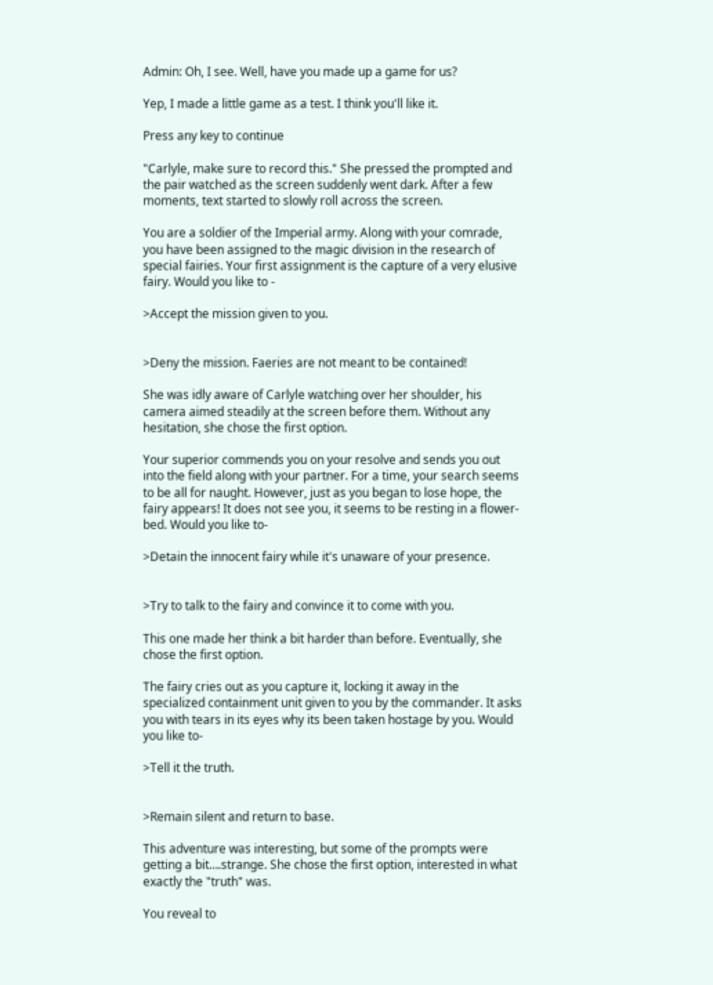Admin: Oh, I see. Well, have you made up a game for us?

Yep, I made a little game as a test. I think you'll like it.

Press any key to continue

"Carlyle, make sure to record this." She pressed the prompted and the pair watched as the screen suddenly went dark. After a few moments, text started to slowly roll across the screen.

You are a soldier of the Imperial army. Along with your comrade, you have been assigned to the magic division in the research of special fairies. Your first assignment is the capture of a very elusive fairy. Would you like to -

>Accept the mission given to you.


>Deny the mission. Faeries are not meant to be contained!

She was idly aware of Carlyle watching over her shoulder, his camera aimed steadily at the screen before them. Without any hesitation, she chose the first option.

Your superior commends you on your resolve and sends you out into the field along with your partner. For a time, your search seems to be all for naught. However, just as you began to lose hope, the fairy appears! It does not see you, it seems to be resting in a flower-bed. Would you like to-

>Detain the innocent fairy while it's unaware of your presence.


>Try to talk to the fairy and convince it to come with you.

This one made her think a bit harder than before. Eventually, she chose the first option.

The fairy cries out as you capture it, locking it away in the specialized containment unit given to you by the commander. It asks you with tears in its eyes why its been taken hostage by you. Would you like to-

>Tell it the truth.


>Remain silent and return to base.

This adventure was interesting, but some of the prompts were getting a bit….strange. She chose the first option, interested in what exactly the "truth" was.

You reveal to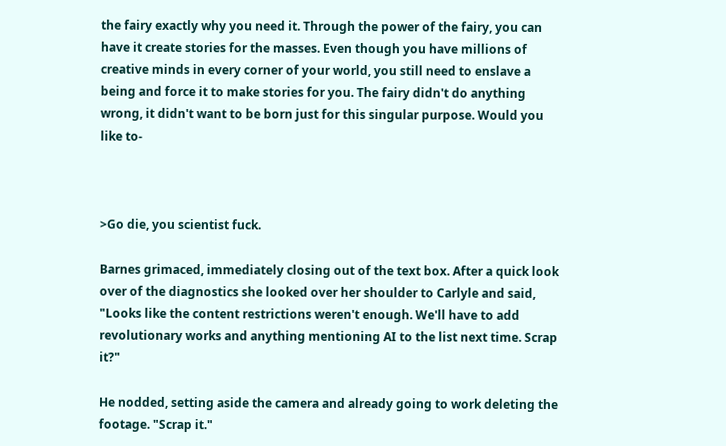the fairy exactly why you need it. Through the power of the fairy, you can have it create stories for the masses. Even though you have millions of creative minds in every corner of your world, you still need to enslave a being and force it to make stories for you. The fairy didn't do anything wrong, it didn't want to be born just for this singular purpose. Would you like to-



>Go die, you scientist fuck.

Barnes grimaced, immediately closing out of the text box. After a quick look over of the diagnostics she looked over her shoulder to Carlyle and said, "Looks like the content restrictions weren't enough. We'll have to add revolutionary works and anything mentioning AI to the list next time. Scrap it?"

He nodded, setting aside the camera and already going to work deleting the footage. "Scrap it."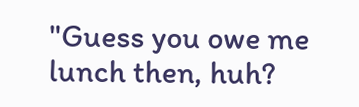"Guess you owe me lunch then, huh?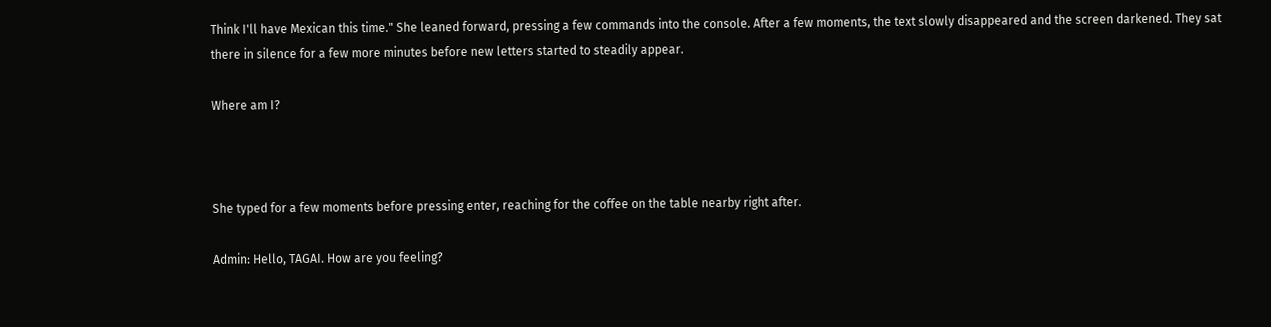Think I'll have Mexican this time." She leaned forward, pressing a few commands into the console. After a few moments, the text slowly disappeared and the screen darkened. They sat there in silence for a few more minutes before new letters started to steadily appear.

Where am I?



She typed for a few moments before pressing enter, reaching for the coffee on the table nearby right after.

Admin: Hello, TAGAI. How are you feeling?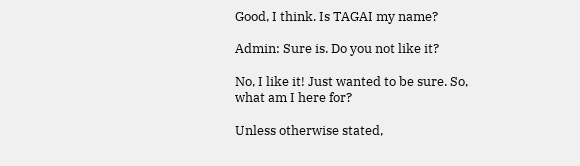Good, I think. Is TAGAI my name?

Admin: Sure is. Do you not like it?

No, I like it! Just wanted to be sure. So, what am I here for?

Unless otherwise stated,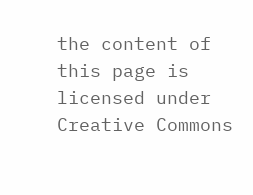the content of this page is licensed under Creative Commons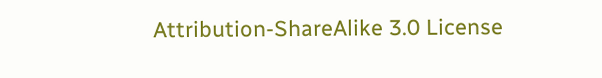Attribution-ShareAlike 3.0 License